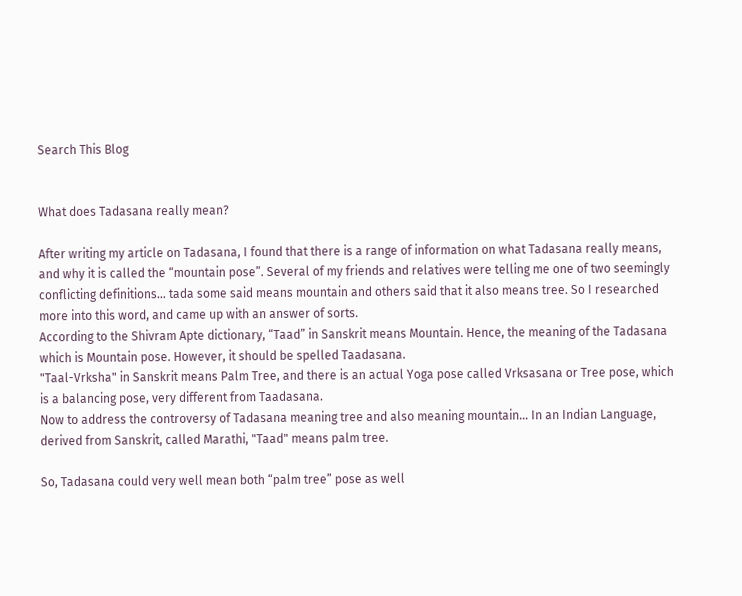Search This Blog


What does Tadasana really mean?

After writing my article on Tadasana, I found that there is a range of information on what Tadasana really means, and why it is called the “mountain pose”. Several of my friends and relatives were telling me one of two seemingly conflicting definitions… tada some said means mountain and others said that it also means tree. So I researched more into this word, and came up with an answer of sorts.
According to the Shivram Apte dictionary, “Taad” in Sanskrit means Mountain. Hence, the meaning of the Tadasana which is Mountain pose. However, it should be spelled Taadasana.
"Taal-Vrksha" in Sanskrit means Palm Tree, and there is an actual Yoga pose called Vrksasana or Tree pose, which is a balancing pose, very different from Taadasana.
Now to address the controversy of Tadasana meaning tree and also meaning mountain… In an Indian Language, derived from Sanskrit, called Marathi, "Taad" means palm tree.

So, Tadasana could very well mean both “palm tree” pose as well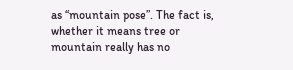as “mountain pose”. The fact is, whether it means tree or mountain really has no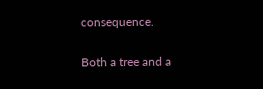consequence.

Both a tree and a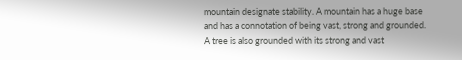mountain designate stability. A mountain has a huge base and has a connotation of being vast, strong and grounded. A tree is also grounded with its strong and vast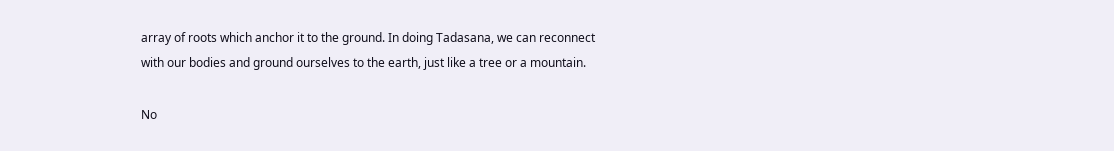array of roots which anchor it to the ground. In doing Tadasana, we can reconnect with our bodies and ground ourselves to the earth, just like a tree or a mountain.

No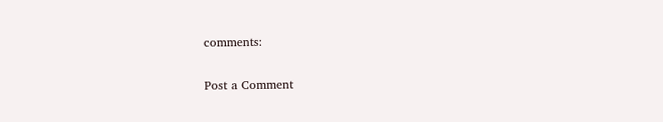comments:

Post a Comment